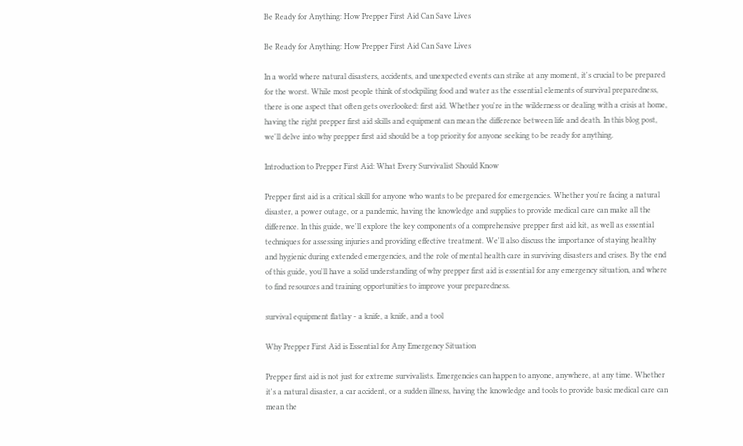Be Ready for Anything: How Prepper First Aid Can Save Lives

Be Ready for Anything: How Prepper First Aid Can Save Lives

In a world where natural disasters, accidents, and unexpected events can strike at any moment, it's crucial to be prepared for the worst. While most people think of stockpiling food and water as the essential elements of survival preparedness, there is one aspect that often gets overlooked: first aid. Whether you're in the wilderness or dealing with a crisis at home, having the right prepper first aid skills and equipment can mean the difference between life and death. In this blog post, we'll delve into why prepper first aid should be a top priority for anyone seeking to be ready for anything.

Introduction to Prepper First Aid: What Every Survivalist Should Know

Prepper first aid is a critical skill for anyone who wants to be prepared for emergencies. Whether you're facing a natural disaster, a power outage, or a pandemic, having the knowledge and supplies to provide medical care can make all the difference. In this guide, we'll explore the key components of a comprehensive prepper first aid kit, as well as essential techniques for assessing injuries and providing effective treatment. We'll also discuss the importance of staying healthy and hygienic during extended emergencies, and the role of mental health care in surviving disasters and crises. By the end of this guide, you'll have a solid understanding of why prepper first aid is essential for any emergency situation, and where to find resources and training opportunities to improve your preparedness.

survival equipment flatlay - a knife, a knife, and a tool

Why Prepper First Aid is Essential for Any Emergency Situation

Prepper first aid is not just for extreme survivalists. Emergencies can happen to anyone, anywhere, at any time. Whether it's a natural disaster, a car accident, or a sudden illness, having the knowledge and tools to provide basic medical care can mean the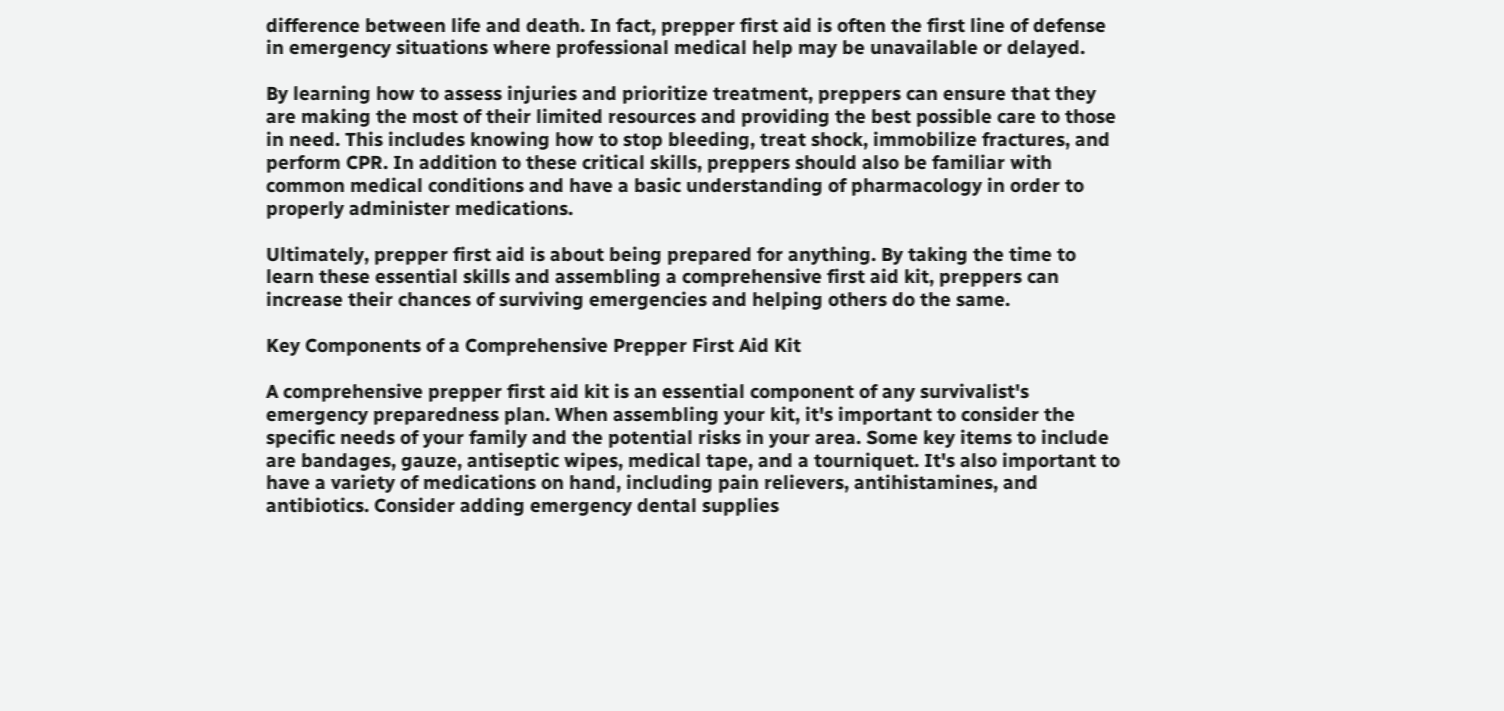difference between life and death. In fact, prepper first aid is often the first line of defense in emergency situations where professional medical help may be unavailable or delayed.

By learning how to assess injuries and prioritize treatment, preppers can ensure that they are making the most of their limited resources and providing the best possible care to those in need. This includes knowing how to stop bleeding, treat shock, immobilize fractures, and perform CPR. In addition to these critical skills, preppers should also be familiar with common medical conditions and have a basic understanding of pharmacology in order to properly administer medications.

Ultimately, prepper first aid is about being prepared for anything. By taking the time to learn these essential skills and assembling a comprehensive first aid kit, preppers can increase their chances of surviving emergencies and helping others do the same.

Key Components of a Comprehensive Prepper First Aid Kit

A comprehensive prepper first aid kit is an essential component of any survivalist's emergency preparedness plan. When assembling your kit, it's important to consider the specific needs of your family and the potential risks in your area. Some key items to include are bandages, gauze, antiseptic wipes, medical tape, and a tourniquet. It's also important to have a variety of medications on hand, including pain relievers, antihistamines, and antibiotics. Consider adding emergency dental supplies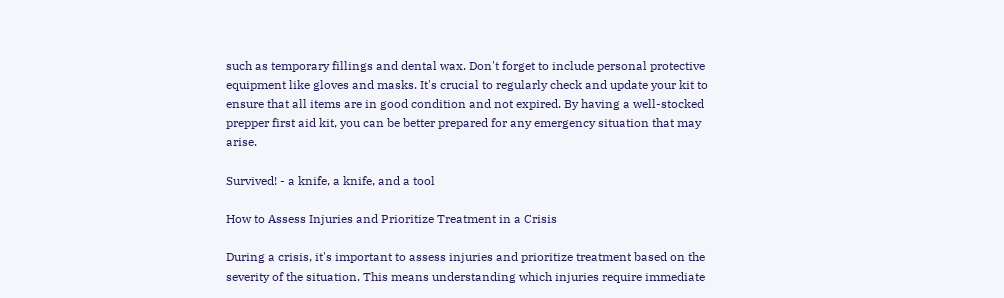such as temporary fillings and dental wax. Don't forget to include personal protective equipment like gloves and masks. It's crucial to regularly check and update your kit to ensure that all items are in good condition and not expired. By having a well-stocked prepper first aid kit, you can be better prepared for any emergency situation that may arise.

Survived! - a knife, a knife, and a tool

How to Assess Injuries and Prioritize Treatment in a Crisis

During a crisis, it's important to assess injuries and prioritize treatment based on the severity of the situation. This means understanding which injuries require immediate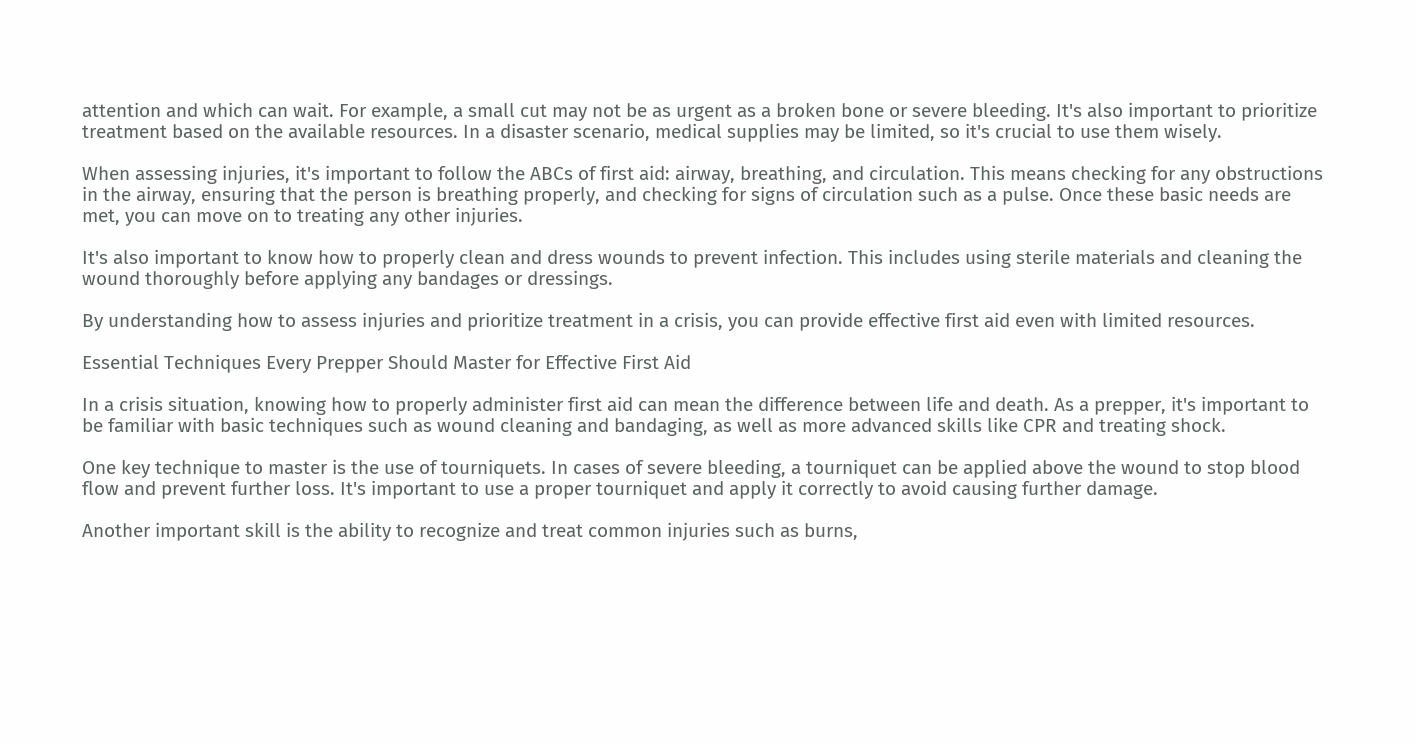attention and which can wait. For example, a small cut may not be as urgent as a broken bone or severe bleeding. It's also important to prioritize treatment based on the available resources. In a disaster scenario, medical supplies may be limited, so it's crucial to use them wisely.

When assessing injuries, it's important to follow the ABCs of first aid: airway, breathing, and circulation. This means checking for any obstructions in the airway, ensuring that the person is breathing properly, and checking for signs of circulation such as a pulse. Once these basic needs are met, you can move on to treating any other injuries.

It's also important to know how to properly clean and dress wounds to prevent infection. This includes using sterile materials and cleaning the wound thoroughly before applying any bandages or dressings.

By understanding how to assess injuries and prioritize treatment in a crisis, you can provide effective first aid even with limited resources.

Essential Techniques Every Prepper Should Master for Effective First Aid

In a crisis situation, knowing how to properly administer first aid can mean the difference between life and death. As a prepper, it's important to be familiar with basic techniques such as wound cleaning and bandaging, as well as more advanced skills like CPR and treating shock.

One key technique to master is the use of tourniquets. In cases of severe bleeding, a tourniquet can be applied above the wound to stop blood flow and prevent further loss. It's important to use a proper tourniquet and apply it correctly to avoid causing further damage.

Another important skill is the ability to recognize and treat common injuries such as burns,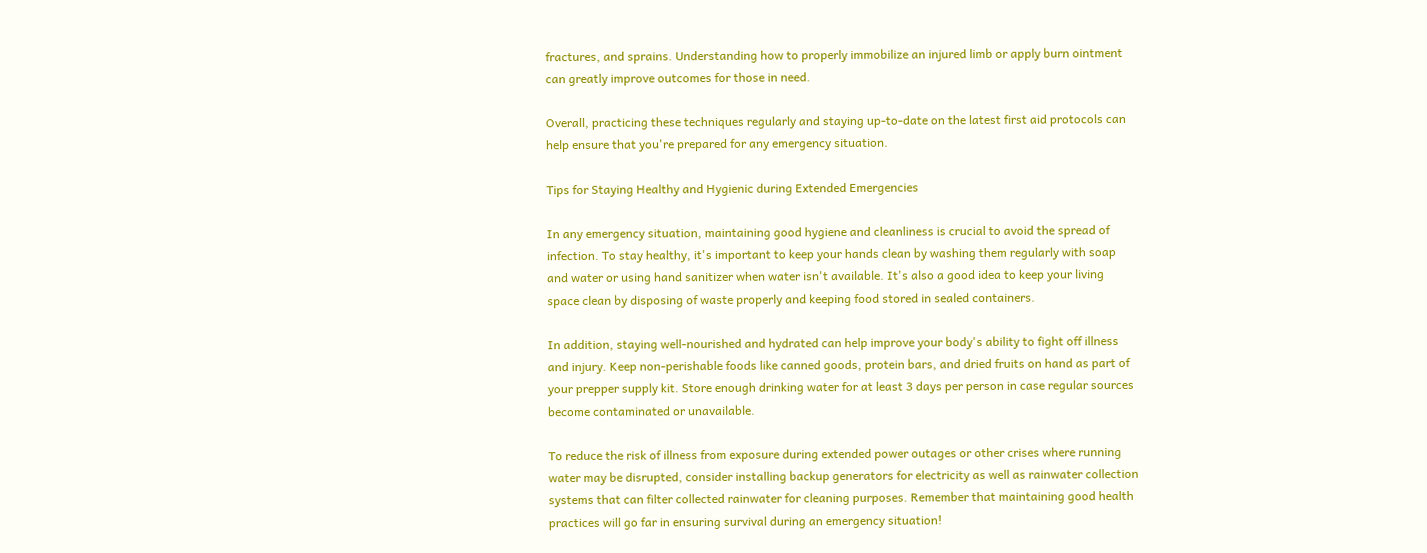fractures, and sprains. Understanding how to properly immobilize an injured limb or apply burn ointment can greatly improve outcomes for those in need.

Overall, practicing these techniques regularly and staying up-to-date on the latest first aid protocols can help ensure that you're prepared for any emergency situation.

Tips for Staying Healthy and Hygienic during Extended Emergencies

In any emergency situation, maintaining good hygiene and cleanliness is crucial to avoid the spread of infection. To stay healthy, it's important to keep your hands clean by washing them regularly with soap and water or using hand sanitizer when water isn't available. It's also a good idea to keep your living space clean by disposing of waste properly and keeping food stored in sealed containers.

In addition, staying well-nourished and hydrated can help improve your body's ability to fight off illness and injury. Keep non-perishable foods like canned goods, protein bars, and dried fruits on hand as part of your prepper supply kit. Store enough drinking water for at least 3 days per person in case regular sources become contaminated or unavailable.

To reduce the risk of illness from exposure during extended power outages or other crises where running water may be disrupted, consider installing backup generators for electricity as well as rainwater collection systems that can filter collected rainwater for cleaning purposes. Remember that maintaining good health practices will go far in ensuring survival during an emergency situation!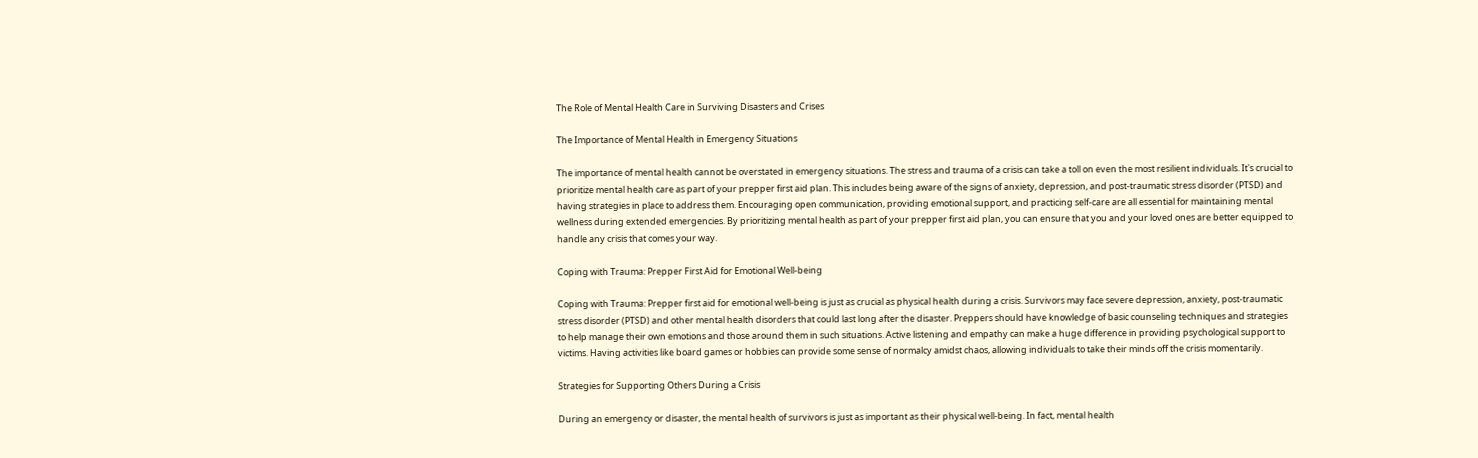The Role of Mental Health Care in Surviving Disasters and Crises

The Importance of Mental Health in Emergency Situations

The importance of mental health cannot be overstated in emergency situations. The stress and trauma of a crisis can take a toll on even the most resilient individuals. It's crucial to prioritize mental health care as part of your prepper first aid plan. This includes being aware of the signs of anxiety, depression, and post-traumatic stress disorder (PTSD) and having strategies in place to address them. Encouraging open communication, providing emotional support, and practicing self-care are all essential for maintaining mental wellness during extended emergencies. By prioritizing mental health as part of your prepper first aid plan, you can ensure that you and your loved ones are better equipped to handle any crisis that comes your way.

Coping with Trauma: Prepper First Aid for Emotional Well-being

Coping with Trauma: Prepper first aid for emotional well-being is just as crucial as physical health during a crisis. Survivors may face severe depression, anxiety, post-traumatic stress disorder (PTSD) and other mental health disorders that could last long after the disaster. Preppers should have knowledge of basic counseling techniques and strategies to help manage their own emotions and those around them in such situations. Active listening and empathy can make a huge difference in providing psychological support to victims. Having activities like board games or hobbies can provide some sense of normalcy amidst chaos, allowing individuals to take their minds off the crisis momentarily.

Strategies for Supporting Others During a Crisis

During an emergency or disaster, the mental health of survivors is just as important as their physical well-being. In fact, mental health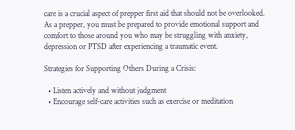care is a crucial aspect of prepper first aid that should not be overlooked. As a prepper, you must be prepared to provide emotional support and comfort to those around you who may be struggling with anxiety, depression or PTSD after experiencing a traumatic event.

Strategies for Supporting Others During a Crisis:

  • Listen actively and without judgment
  • Encourage self-care activities such as exercise or meditation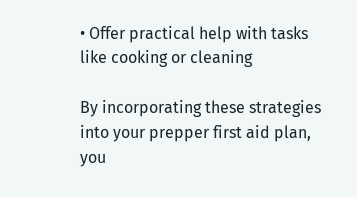• Offer practical help with tasks like cooking or cleaning

By incorporating these strategies into your prepper first aid plan, you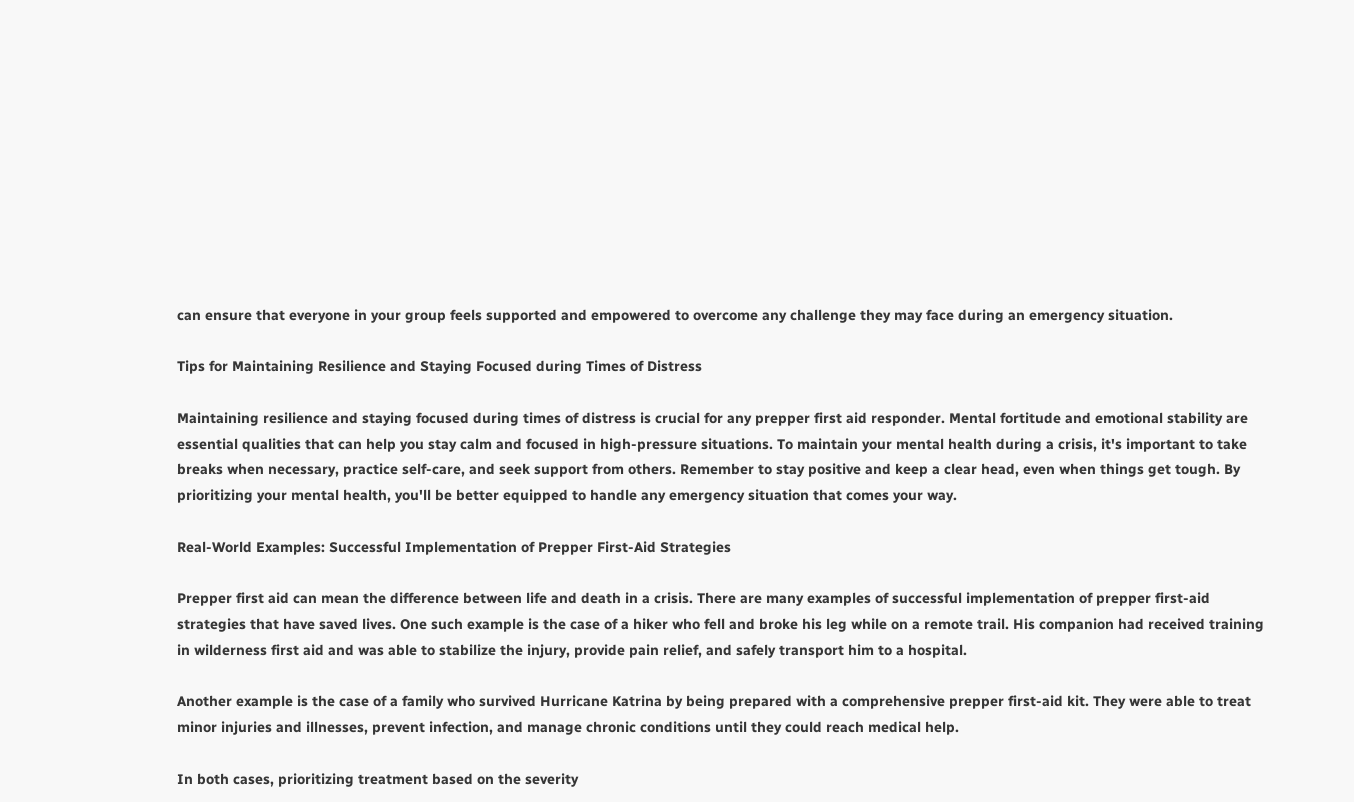can ensure that everyone in your group feels supported and empowered to overcome any challenge they may face during an emergency situation.

Tips for Maintaining Resilience and Staying Focused during Times of Distress

Maintaining resilience and staying focused during times of distress is crucial for any prepper first aid responder. Mental fortitude and emotional stability are essential qualities that can help you stay calm and focused in high-pressure situations. To maintain your mental health during a crisis, it's important to take breaks when necessary, practice self-care, and seek support from others. Remember to stay positive and keep a clear head, even when things get tough. By prioritizing your mental health, you'll be better equipped to handle any emergency situation that comes your way.

Real-World Examples: Successful Implementation of Prepper First-Aid Strategies

Prepper first aid can mean the difference between life and death in a crisis. There are many examples of successful implementation of prepper first-aid strategies that have saved lives. One such example is the case of a hiker who fell and broke his leg while on a remote trail. His companion had received training in wilderness first aid and was able to stabilize the injury, provide pain relief, and safely transport him to a hospital.

Another example is the case of a family who survived Hurricane Katrina by being prepared with a comprehensive prepper first-aid kit. They were able to treat minor injuries and illnesses, prevent infection, and manage chronic conditions until they could reach medical help.

In both cases, prioritizing treatment based on the severity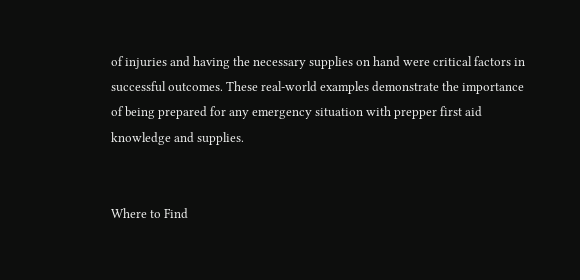of injuries and having the necessary supplies on hand were critical factors in successful outcomes. These real-world examples demonstrate the importance of being prepared for any emergency situation with prepper first aid knowledge and supplies.


Where to Find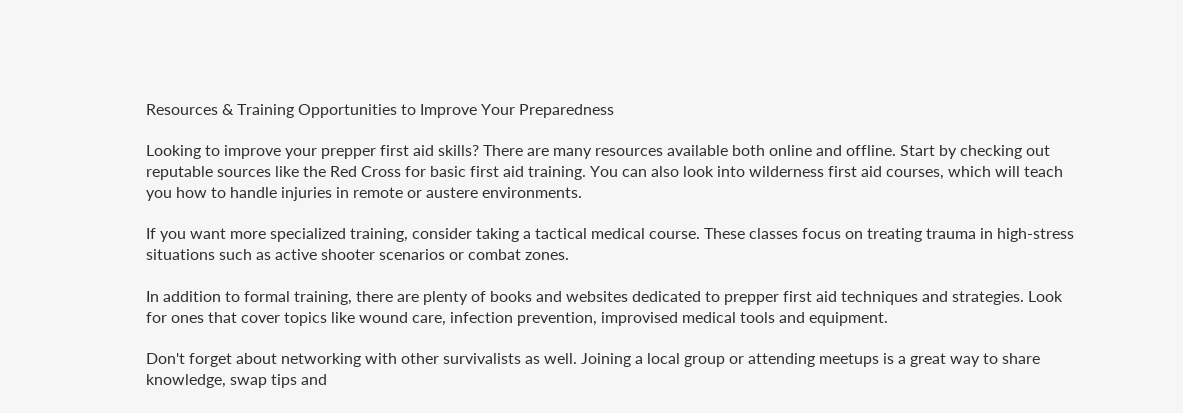Resources & Training Opportunities to Improve Your Preparedness

Looking to improve your prepper first aid skills? There are many resources available both online and offline. Start by checking out reputable sources like the Red Cross for basic first aid training. You can also look into wilderness first aid courses, which will teach you how to handle injuries in remote or austere environments.

If you want more specialized training, consider taking a tactical medical course. These classes focus on treating trauma in high-stress situations such as active shooter scenarios or combat zones.

In addition to formal training, there are plenty of books and websites dedicated to prepper first aid techniques and strategies. Look for ones that cover topics like wound care, infection prevention, improvised medical tools and equipment.

Don't forget about networking with other survivalists as well. Joining a local group or attending meetups is a great way to share knowledge, swap tips and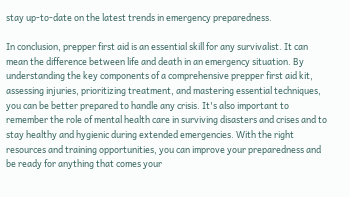stay up-to-date on the latest trends in emergency preparedness.

In conclusion, prepper first aid is an essential skill for any survivalist. It can mean the difference between life and death in an emergency situation. By understanding the key components of a comprehensive prepper first aid kit, assessing injuries, prioritizing treatment, and mastering essential techniques, you can be better prepared to handle any crisis. It's also important to remember the role of mental health care in surviving disasters and crises and to stay healthy and hygienic during extended emergencies. With the right resources and training opportunities, you can improve your preparedness and be ready for anything that comes your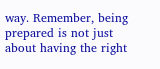way. Remember, being prepared is not just about having the right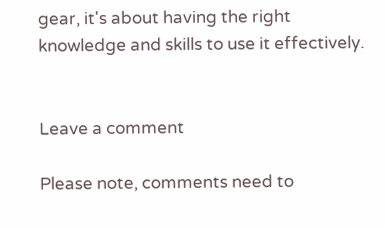gear, it's about having the right knowledge and skills to use it effectively.


Leave a comment

Please note, comments need to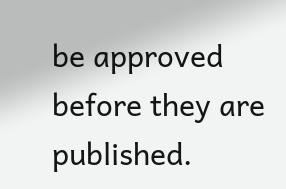be approved before they are published.